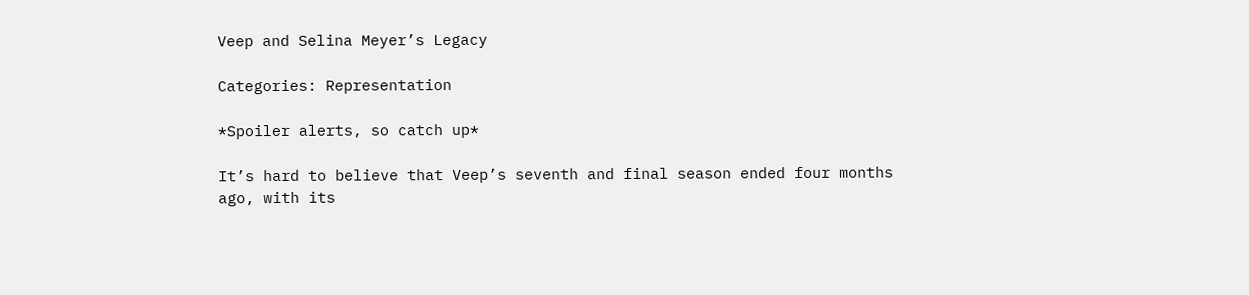Veep and Selina Meyer’s Legacy

Categories: Representation

*Spoiler alerts, so catch up*

It’s hard to believe that Veep’s seventh and final season ended four months ago, with its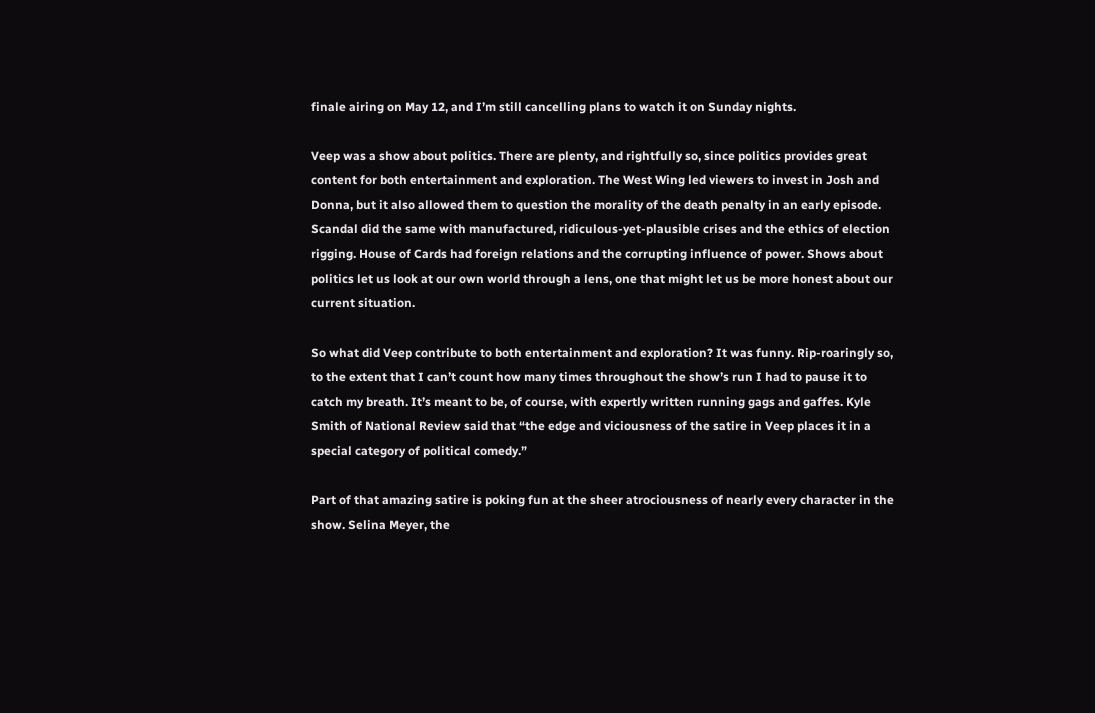finale airing on May 12, and I’m still cancelling plans to watch it on Sunday nights.

Veep was a show about politics. There are plenty, and rightfully so, since politics provides great content for both entertainment and exploration. The West Wing led viewers to invest in Josh and Donna, but it also allowed them to question the morality of the death penalty in an early episode. Scandal did the same with manufactured, ridiculous-yet-plausible crises and the ethics of election rigging. House of Cards had foreign relations and the corrupting influence of power. Shows about politics let us look at our own world through a lens, one that might let us be more honest about our current situation.

So what did Veep contribute to both entertainment and exploration? It was funny. Rip-roaringly so, to the extent that I can’t count how many times throughout the show’s run I had to pause it to catch my breath. It’s meant to be, of course, with expertly written running gags and gaffes. Kyle Smith of National Review said that “the edge and viciousness of the satire in Veep places it in a special category of political comedy.”

Part of that amazing satire is poking fun at the sheer atrociousness of nearly every character in the show. Selina Meyer, the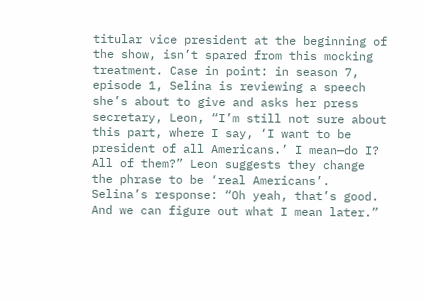titular vice president at the beginning of the show, isn’t spared from this mocking treatment. Case in point: in season 7, episode 1, Selina is reviewing a speech she’s about to give and asks her press secretary, Leon, “I’m still not sure about this part, where I say, ‘I want to be president of all Americans.’ I mean—do I? All of them?” Leon suggests they change the phrase to be ‘real Americans’. Selina’s response: “Oh yeah, that’s good. And we can figure out what I mean later.”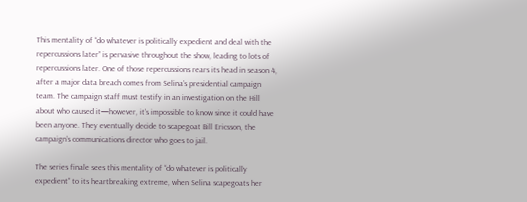This mentality of “do whatever is politically expedient and deal with the repercussions later” is pervasive throughout the show, leading to lots of repercussions later. One of those repercussions rears its head in season 4, after a major data breach comes from Selina’s presidential campaign team. The campaign staff must testify in an investigation on the Hill about who caused it—however, it’s impossible to know since it could have been anyone. They eventually decide to scapegoat Bill Ericsson, the campaign’s communications director who goes to jail.

The series finale sees this mentality of “do whatever is politically expedient” to its heartbreaking extreme, when Selina scapegoats her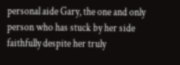personal aide Gary, the one and only person who has stuck by her side faithfully despite her truly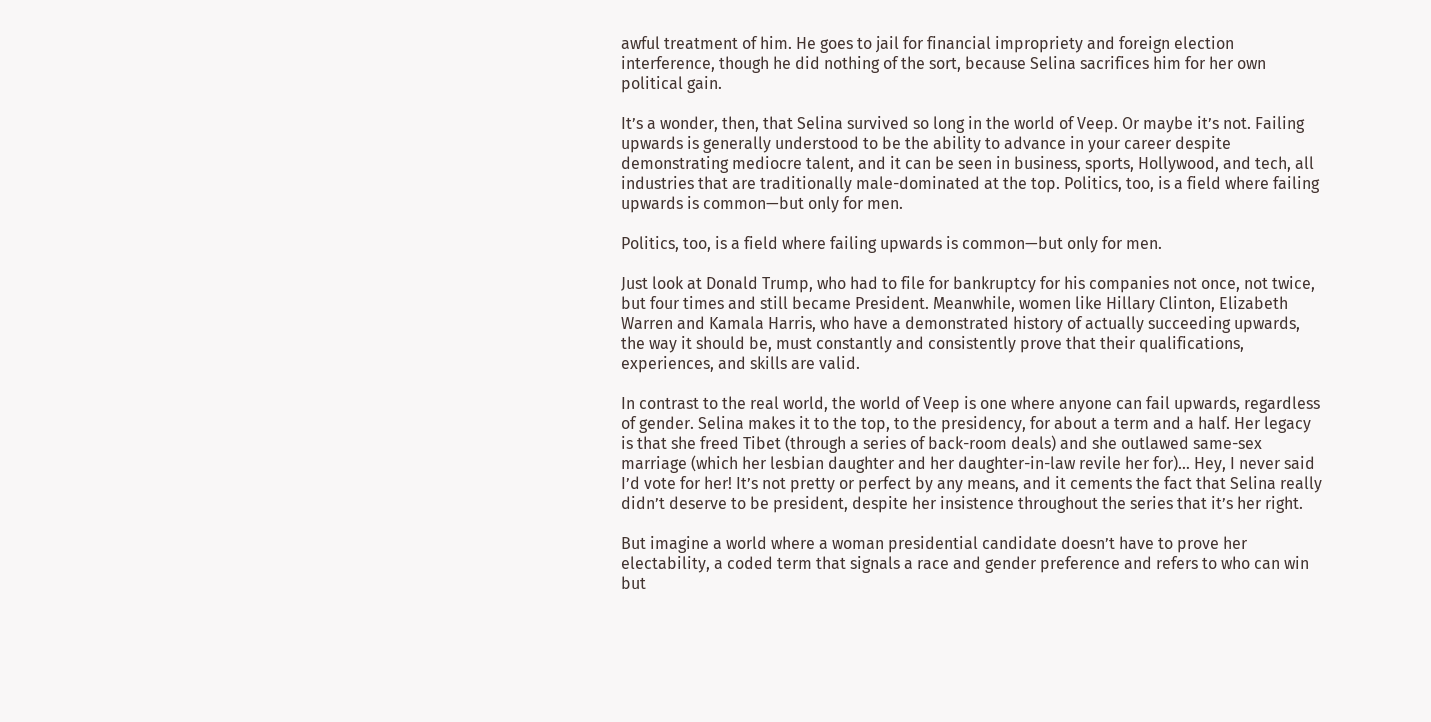awful treatment of him. He goes to jail for financial impropriety and foreign election interference, though he did nothing of the sort, because Selina sacrifices him for her own political gain.

It’s a wonder, then, that Selina survived so long in the world of Veep. Or maybe it’s not. Failing upwards is generally understood to be the ability to advance in your career despite demonstrating mediocre talent, and it can be seen in business, sports, Hollywood, and tech, all industries that are traditionally male-dominated at the top. Politics, too, is a field where failing upwards is common—but only for men.

Politics, too, is a field where failing upwards is common—but only for men.

Just look at Donald Trump, who had to file for bankruptcy for his companies not once, not twice, but four times and still became President. Meanwhile, women like Hillary Clinton, Elizabeth Warren and Kamala Harris, who have a demonstrated history of actually succeeding upwards, the way it should be, must constantly and consistently prove that their qualifications, experiences, and skills are valid.

In contrast to the real world, the world of Veep is one where anyone can fail upwards, regardless of gender. Selina makes it to the top, to the presidency, for about a term and a half. Her legacy is that she freed Tibet (through a series of back-room deals) and she outlawed same-sex marriage (which her lesbian daughter and her daughter-in-law revile her for)… Hey, I never said I’d vote for her! It’s not pretty or perfect by any means, and it cements the fact that Selina really didn’t deserve to be president, despite her insistence throughout the series that it’s her right.

But imagine a world where a woman presidential candidate doesn’t have to prove her electability, a coded term that signals a race and gender preference and refers to who can win but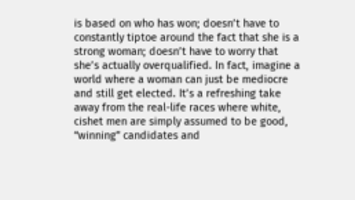is based on who has won; doesn’t have to constantly tiptoe around the fact that she is a strong woman; doesn’t have to worry that she’s actually overqualified. In fact, imagine a world where a woman can just be mediocre and still get elected. It’s a refreshing take away from the real-life races where white, cishet men are simply assumed to be good, “winning” candidates and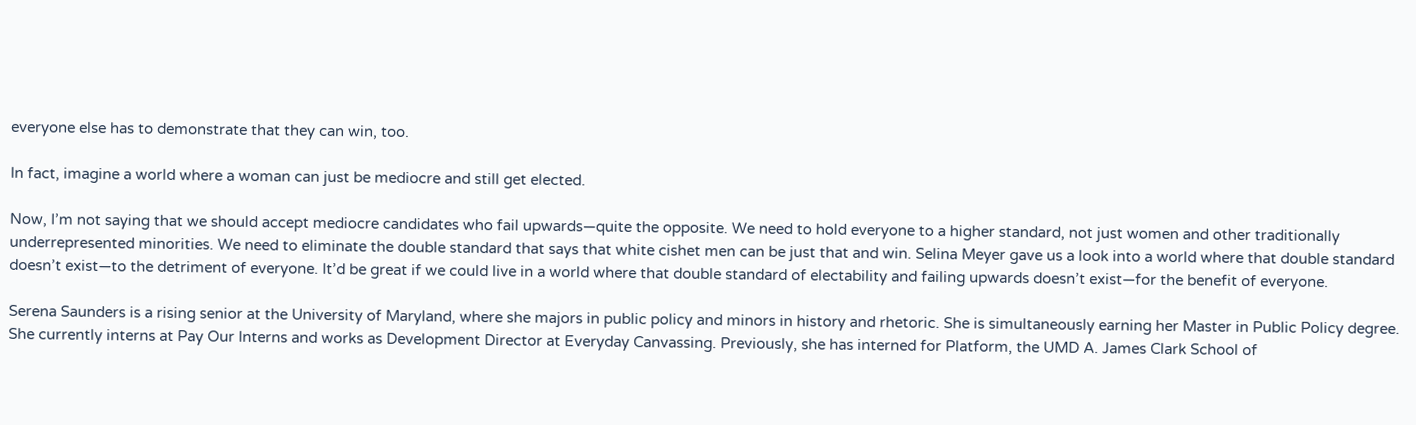everyone else has to demonstrate that they can win, too.

In fact, imagine a world where a woman can just be mediocre and still get elected.

Now, I’m not saying that we should accept mediocre candidates who fail upwards—quite the opposite. We need to hold everyone to a higher standard, not just women and other traditionally underrepresented minorities. We need to eliminate the double standard that says that white cishet men can be just that and win. Selina Meyer gave us a look into a world where that double standard doesn’t exist—to the detriment of everyone. It’d be great if we could live in a world where that double standard of electability and failing upwards doesn’t exist—for the benefit of everyone.

Serena Saunders is a rising senior at the University of Maryland, where she majors in public policy and minors in history and rhetoric. She is simultaneously earning her Master in Public Policy degree. She currently interns at Pay Our Interns and works as Development Director at Everyday Canvassing. Previously, she has interned for Platform, the UMD A. James Clark School of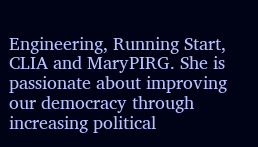Engineering, Running Start, CLIA and MaryPIRG. She is passionate about improving our democracy through increasing political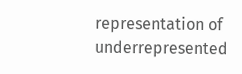representation of underrepresented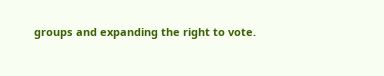groups and expanding the right to vote.